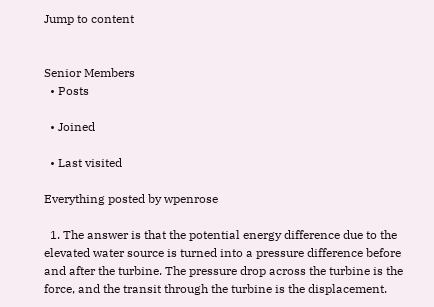Jump to content


Senior Members
  • Posts

  • Joined

  • Last visited

Everything posted by wpenrose

  1. The answer is that the potential energy difference due to the elevated water source is turned into a pressure difference before and after the turbine. The pressure drop across the turbine is the force, and the transit through the turbine is the displacement.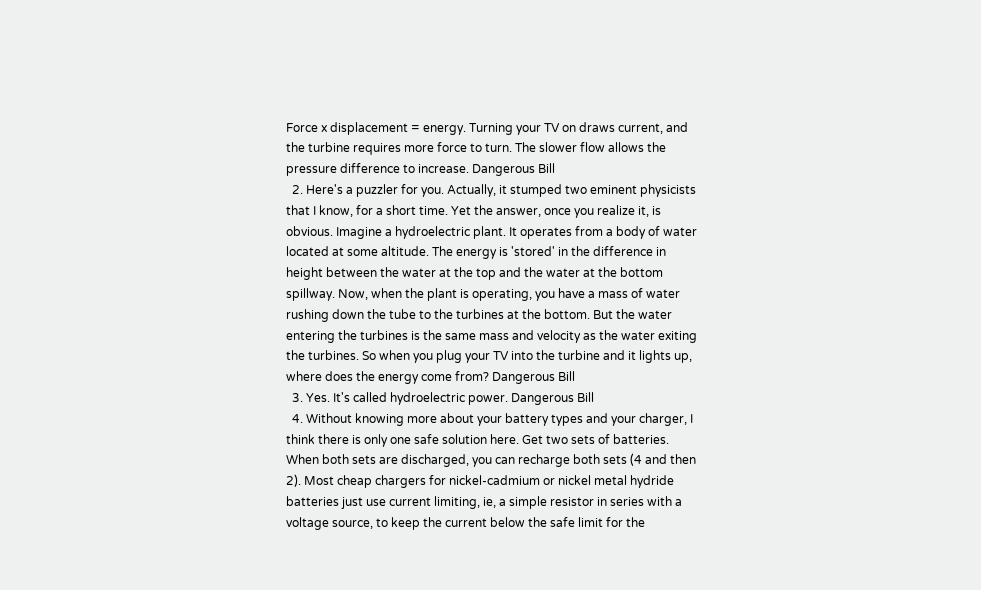Force x displacement = energy. Turning your TV on draws current, and the turbine requires more force to turn. The slower flow allows the pressure difference to increase. Dangerous Bill
  2. Here's a puzzler for you. Actually, it stumped two eminent physicists that I know, for a short time. Yet the answer, once you realize it, is obvious. Imagine a hydroelectric plant. It operates from a body of water located at some altitude. The energy is 'stored' in the difference in height between the water at the top and the water at the bottom spillway. Now, when the plant is operating, you have a mass of water rushing down the tube to the turbines at the bottom. But the water entering the turbines is the same mass and velocity as the water exiting the turbines. So when you plug your TV into the turbine and it lights up, where does the energy come from? Dangerous Bill
  3. Yes. It's called hydroelectric power. Dangerous Bill
  4. Without knowing more about your battery types and your charger, I think there is only one safe solution here. Get two sets of batteries. When both sets are discharged, you can recharge both sets (4 and then 2). Most cheap chargers for nickel-cadmium or nickel metal hydride batteries just use current limiting, ie, a simple resistor in series with a voltage source, to keep the current below the safe limit for the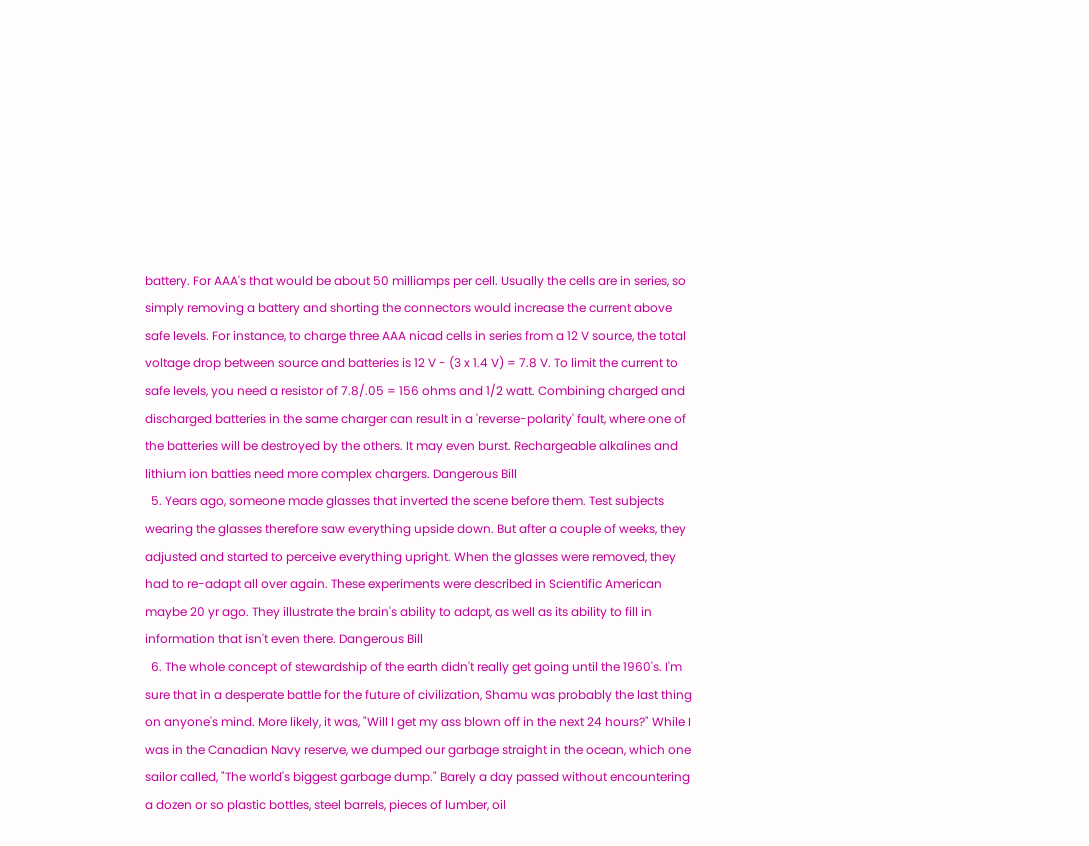battery. For AAA's that would be about 50 milliamps per cell. Usually the cells are in series, so simply removing a battery and shorting the connectors would increase the current above safe levels. For instance, to charge three AAA nicad cells in series from a 12 V source, the total voltage drop between source and batteries is 12 V - (3 x 1.4 V) = 7.8 V. To limit the current to safe levels, you need a resistor of 7.8/.05 = 156 ohms and 1/2 watt. Combining charged and discharged batteries in the same charger can result in a 'reverse-polarity' fault, where one of the batteries will be destroyed by the others. It may even burst. Rechargeable alkalines and lithium ion batties need more complex chargers. Dangerous Bill
  5. Years ago, someone made glasses that inverted the scene before them. Test subjects wearing the glasses therefore saw everything upside down. But after a couple of weeks, they adjusted and started to perceive everything upright. When the glasses were removed, they had to re-adapt all over again. These experiments were described in Scientific American maybe 20 yr ago. They illustrate the brain's ability to adapt, as well as its ability to fill in information that isn't even there. Dangerous Bill
  6. The whole concept of stewardship of the earth didn't really get going until the 1960's. I'm sure that in a desperate battle for the future of civilization, Shamu was probably the last thing on anyone's mind. More likely, it was, "Will I get my ass blown off in the next 24 hours?" While I was in the Canadian Navy reserve, we dumped our garbage straight in the ocean, which one sailor called, "The world's biggest garbage dump." Barely a day passed without encountering a dozen or so plastic bottles, steel barrels, pieces of lumber, oil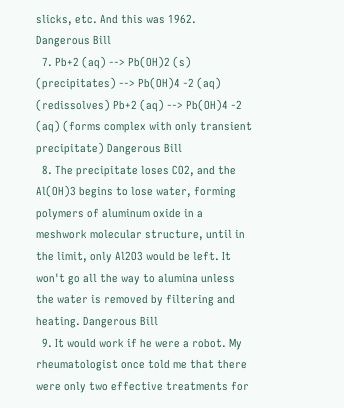slicks, etc. And this was 1962. Dangerous Bill
  7. Pb+2 (aq) --> Pb(OH)2 (s) (precipitates) --> Pb(OH)4 -2 (aq) (redissolves) Pb+2 (aq) --> Pb(OH)4 -2 (aq) (forms complex with only transient precipitate) Dangerous Bill
  8. The precipitate loses CO2, and the Al(OH)3 begins to lose water, forming polymers of aluminum oxide in a meshwork molecular structure, until in the limit, only Al2O3 would be left. It won't go all the way to alumina unless the water is removed by filtering and heating. Dangerous Bill
  9. It would work if he were a robot. My rheumatologist once told me that there were only two effective treatments for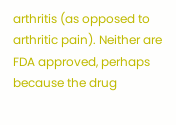arthritis (as opposed to arthritic pain). Neither are FDA approved, perhaps because the drug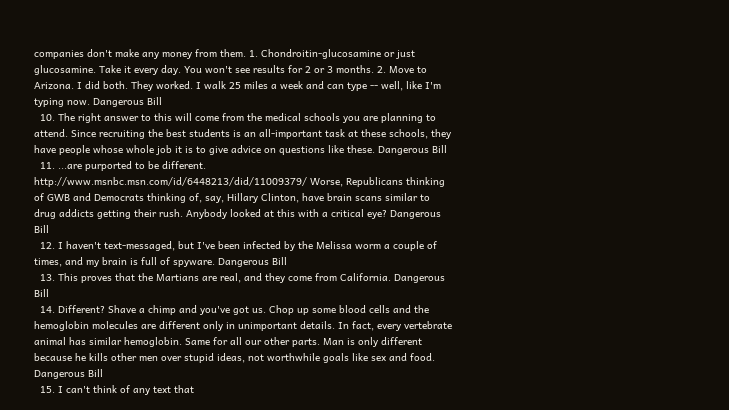companies don't make any money from them. 1. Chondroitin-glucosamine or just glucosamine. Take it every day. You won't see results for 2 or 3 months. 2. Move to Arizona. I did both. They worked. I walk 25 miles a week and can type -- well, like I'm typing now. Dangerous Bill
  10. The right answer to this will come from the medical schools you are planning to attend. Since recruiting the best students is an all-important task at these schools, they have people whose whole job it is to give advice on questions like these. Dangerous Bill
  11. ...are purported to be different. http://www.msnbc.msn.com/id/6448213/did/11009379/ Worse, Republicans thinking of GWB and Democrats thinking of, say, Hillary Clinton, have brain scans similar to drug addicts getting their rush. Anybody looked at this with a critical eye? Dangerous Bill
  12. I haven't text-messaged, but I've been infected by the Melissa worm a couple of times, and my brain is full of spyware. Dangerous Bill
  13. This proves that the Martians are real, and they come from California. Dangerous Bill
  14. Different? Shave a chimp and you've got us. Chop up some blood cells and the hemoglobin molecules are different only in unimportant details. In fact, every vertebrate animal has similar hemoglobin. Same for all our other parts. Man is only different because he kills other men over stupid ideas, not worthwhile goals like sex and food. Dangerous Bill
  15. I can't think of any text that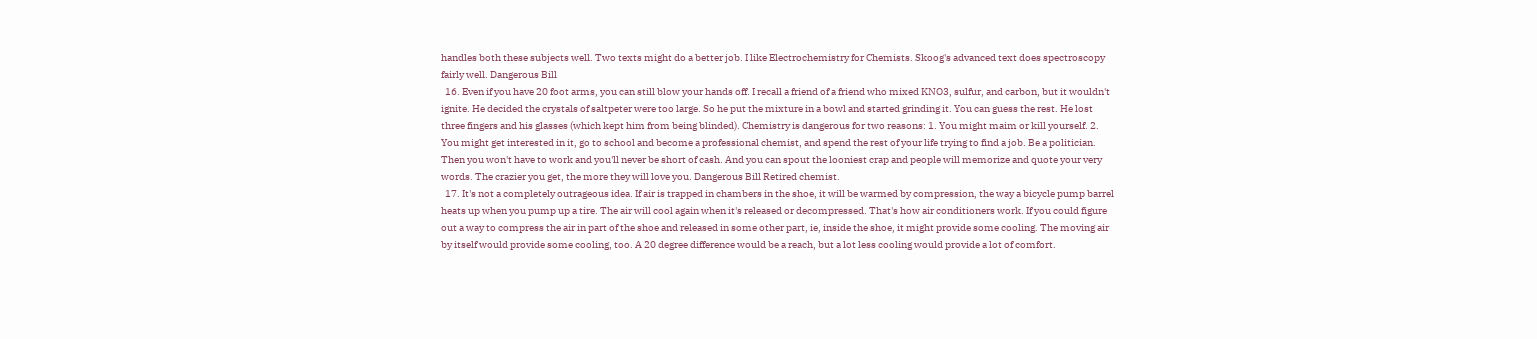handles both these subjects well. Two texts might do a better job. I like Electrochemistry for Chemists. Skoog's advanced text does spectroscopy fairly well. Dangerous Bill
  16. Even if you have 20 foot arms, you can still blow your hands off. I recall a friend of a friend who mixed KNO3, sulfur, and carbon, but it wouldn't ignite. He decided the crystals of saltpeter were too large. So he put the mixture in a bowl and started grinding it. You can guess the rest. He lost three fingers and his glasses (which kept him from being blinded). Chemistry is dangerous for two reasons: 1. You might maim or kill yourself. 2. You might get interested in it, go to school and become a professional chemist, and spend the rest of your life trying to find a job. Be a politician. Then you won't have to work and you'll never be short of cash. And you can spout the looniest crap and people will memorize and quote your very words. The crazier you get, the more they will love you. Dangerous Bill Retired chemist.
  17. It's not a completely outrageous idea. If air is trapped in chambers in the shoe, it will be warmed by compression, the way a bicycle pump barrel heats up when you pump up a tire. The air will cool again when it's released or decompressed. That's how air conditioners work. If you could figure out a way to compress the air in part of the shoe and released in some other part, ie, inside the shoe, it might provide some cooling. The moving air by itself would provide some cooling, too. A 20 degree difference would be a reach, but a lot less cooling would provide a lot of comfort.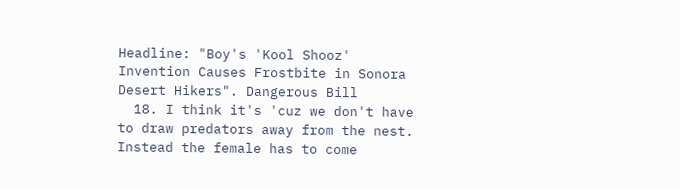Headline: "Boy's 'Kool Shooz' Invention Causes Frostbite in Sonora Desert Hikers". Dangerous Bill
  18. I think it's 'cuz we don't have to draw predators away from the nest. Instead the female has to come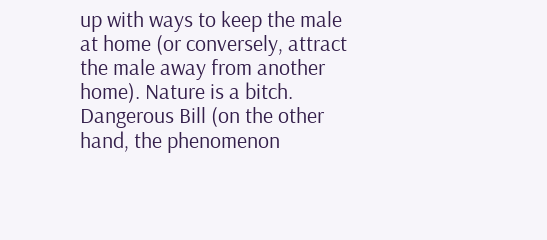up with ways to keep the male at home (or conversely, attract the male away from another home). Nature is a bitch. Dangerous Bill (on the other hand, the phenomenon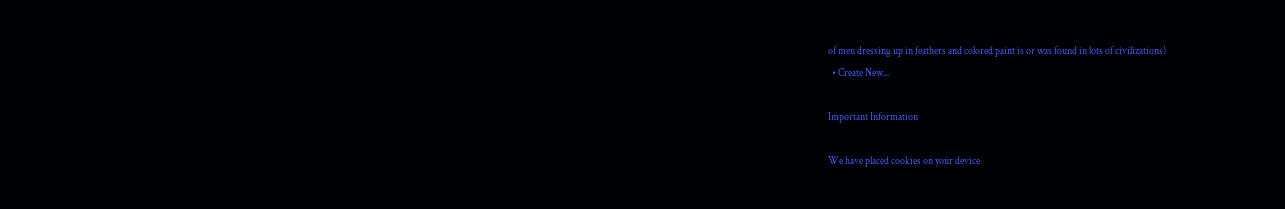of men dressing up in feathers and colored paint is or was found in lots of civilizations)
  • Create New...

Important Information

We have placed cookies on your device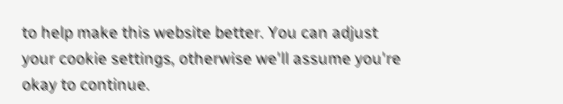to help make this website better. You can adjust your cookie settings, otherwise we'll assume you're okay to continue.